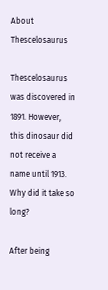About Thescelosaurus

Thescelosaurus was discovered in 1891. However, this dinosaur did not receive a name until 1913. Why did it take so long?

After being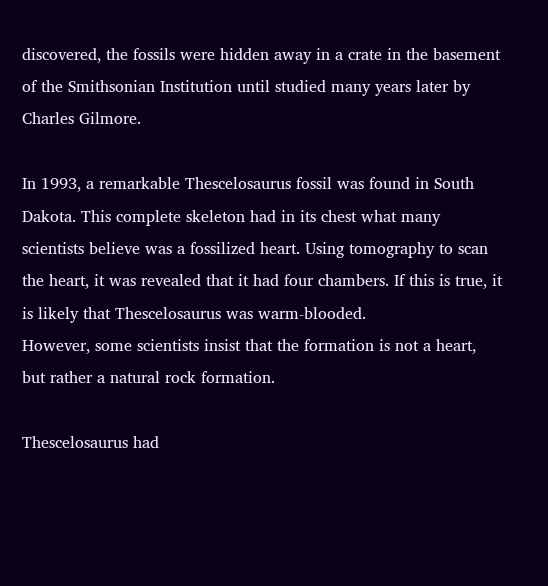discovered, the fossils were hidden away in a crate in the basement of the Smithsonian Institution until studied many years later by Charles Gilmore.

In 1993, a remarkable Thescelosaurus fossil was found in South Dakota. This complete skeleton had in its chest what many scientists believe was a fossilized heart. Using tomography to scan the heart, it was revealed that it had four chambers. If this is true, it is likely that Thescelosaurus was warm-blooded.
However, some scientists insist that the formation is not a heart, but rather a natural rock formation.

Thescelosaurus had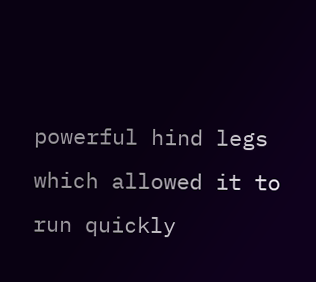powerful hind legs which allowed it to run quickly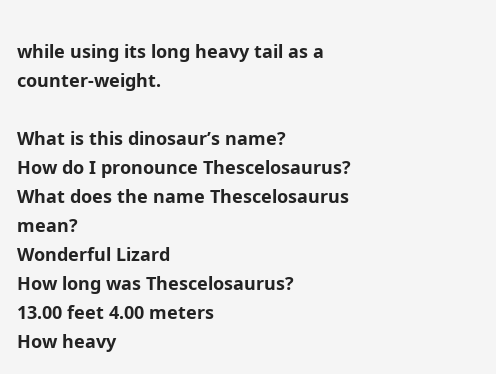while using its long heavy tail as a counter-weight.

What is this dinosaur’s name?
How do I pronounce Thescelosaurus?
What does the name Thescelosaurus mean?
Wonderful Lizard
How long was Thescelosaurus?
13.00 feet 4.00 meters
How heavy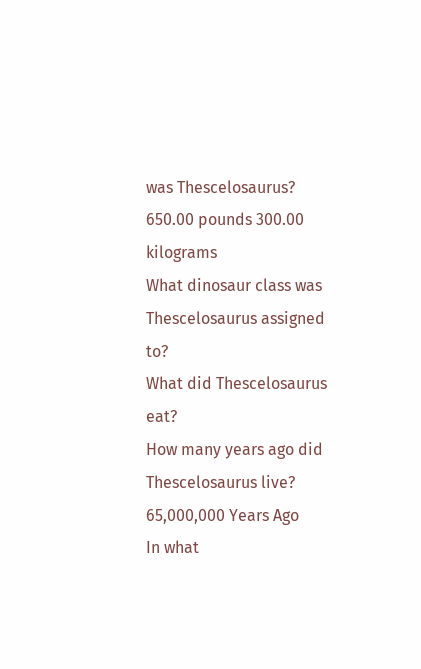was Thescelosaurus?
650.00 pounds 300.00 kilograms
What dinosaur class was Thescelosaurus assigned to?
What did Thescelosaurus eat?
How many years ago did Thescelosaurus live?
65,000,000 Years Ago
In what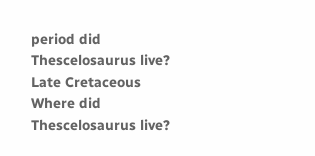period did Thescelosaurus live?
Late Cretaceous
Where did Thescelosaurus live?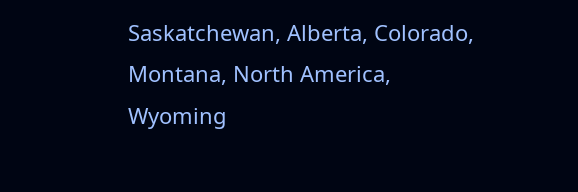Saskatchewan, Alberta, Colorado, Montana, North America, Wyoming